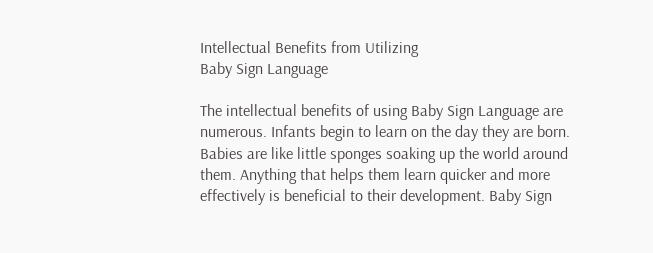Intellectual Benefits from Utilizing
Baby Sign Language

The intellectual benefits of using Baby Sign Language are numerous. Infants begin to learn on the day they are born. Babies are like little sponges soaking up the world around them. Anything that helps them learn quicker and more effectively is beneficial to their development. Baby Sign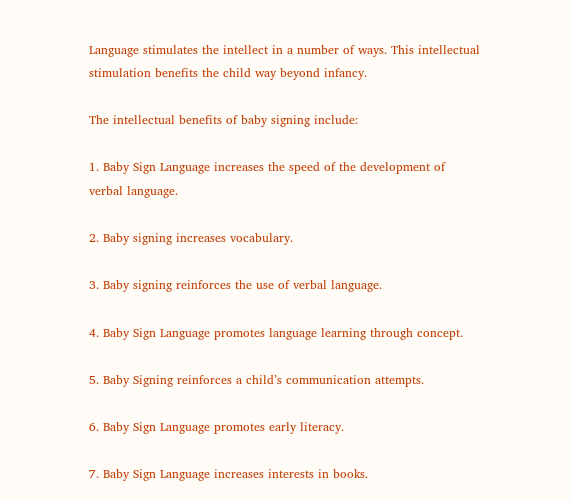Language stimulates the intellect in a number of ways. This intellectual stimulation benefits the child way beyond infancy.

The intellectual benefits of baby signing include:

1. Baby Sign Language increases the speed of the development of
verbal language.

2. Baby signing increases vocabulary.

3. Baby signing reinforces the use of verbal language.

4. Baby Sign Language promotes language learning through concept.

5. Baby Signing reinforces a child’s communication attempts.

6. Baby Sign Language promotes early literacy.

7. Baby Sign Language increases interests in books.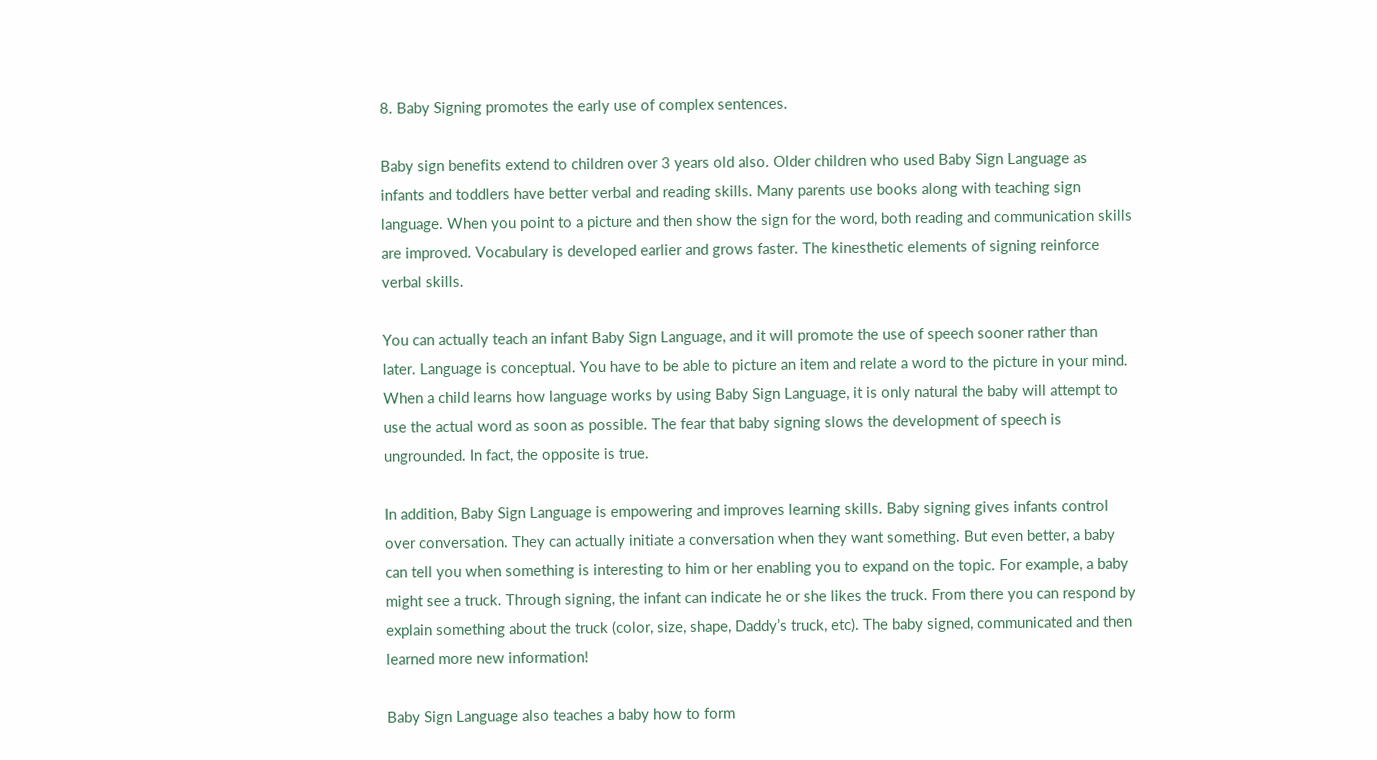8. Baby Signing promotes the early use of complex sentences.

Baby sign benefits extend to children over 3 years old also. Older children who used Baby Sign Language as infants and toddlers have better verbal and reading skills. Many parents use books along with teaching sign language. When you point to a picture and then show the sign for the word, both reading and communication skills are improved. Vocabulary is developed earlier and grows faster. The kinesthetic elements of signing reinforce verbal skills.

You can actually teach an infant Baby Sign Language, and it will promote the use of speech sooner rather than later. Language is conceptual. You have to be able to picture an item and relate a word to the picture in your mind. When a child learns how language works by using Baby Sign Language, it is only natural the baby will attempt to use the actual word as soon as possible. The fear that baby signing slows the development of speech is ungrounded. In fact, the opposite is true.

In addition, Baby Sign Language is empowering and improves learning skills. Baby signing gives infants control over conversation. They can actually initiate a conversation when they want something. But even better, a baby can tell you when something is interesting to him or her enabling you to expand on the topic. For example, a baby might see a truck. Through signing, the infant can indicate he or she likes the truck. From there you can respond by explain something about the truck (color, size, shape, Daddy’s truck, etc). The baby signed, communicated and then learned more new information!

Baby Sign Language also teaches a baby how to form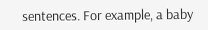sentences. For example, a baby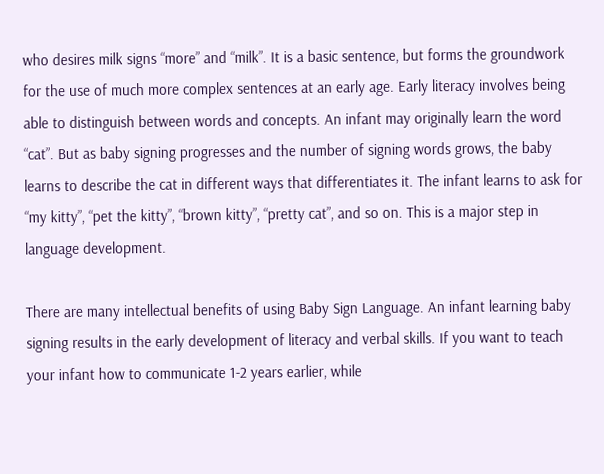who desires milk signs “more” and “milk”. It is a basic sentence, but forms the groundwork for the use of much more complex sentences at an early age. Early literacy involves being able to distinguish between words and concepts. An infant may originally learn the word “cat”. But as baby signing progresses and the number of signing words grows, the baby learns to describe the cat in different ways that differentiates it. The infant learns to ask for “my kitty”, “pet the kitty”, “brown kitty”, “pretty cat”, and so on. This is a major step in language development.

There are many intellectual benefits of using Baby Sign Language. An infant learning baby signing results in the early development of literacy and verbal skills. If you want to teach your infant how to communicate 1-2 years earlier, while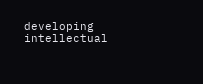developing intellectual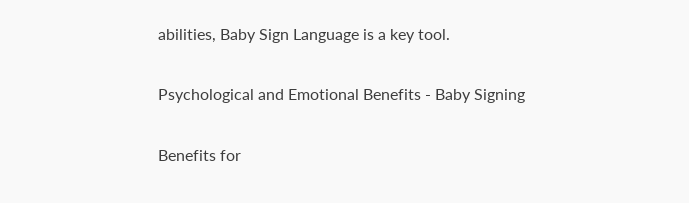abilities, Baby Sign Language is a key tool.

Psychological and Emotional Benefits - Baby Signing

Benefits for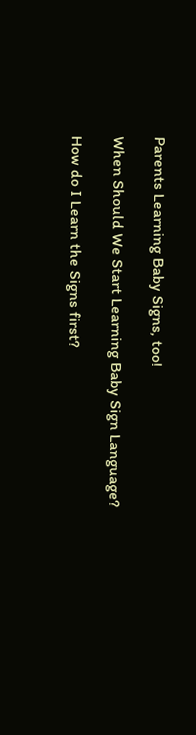Parents Learning Baby Signs, too!

When Should We Start Learning Baby Sign Language?

How do I Learn the Signs first?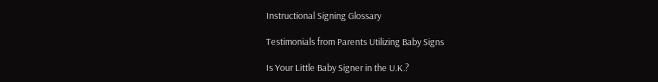Instructional Signing Glossary

Testimonials from Parents Utilizing Baby Signs

Is Your Little Baby Signer in the U.K.?